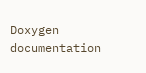Doxygen documentation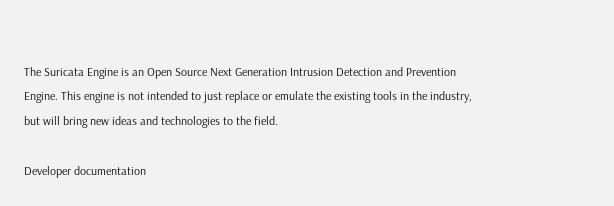The Suricata Engine is an Open Source Next Generation Intrusion Detection and Prevention Engine. This engine is not intended to just replace or emulate the existing tools in the industry, but will bring new ideas and technologies to the field.

Developer documentation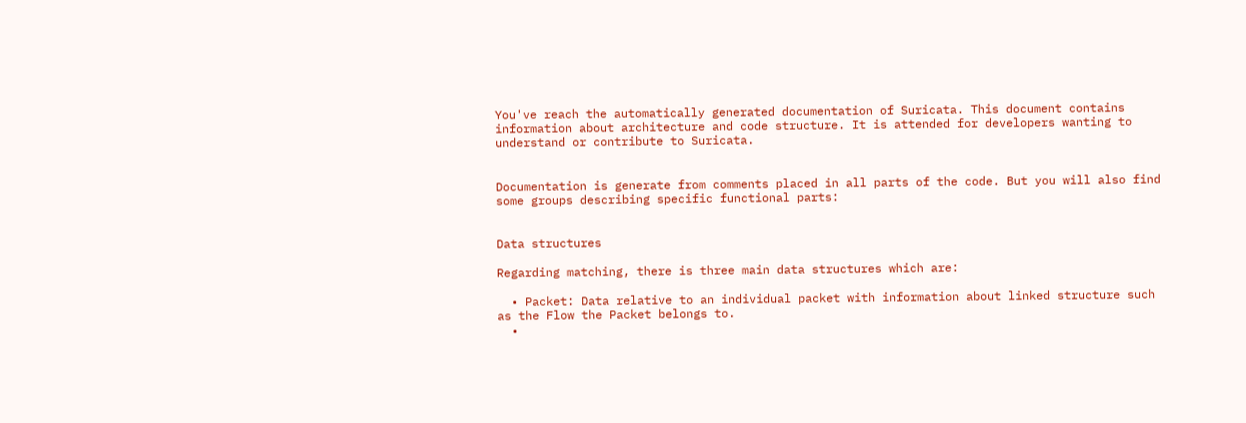You've reach the automatically generated documentation of Suricata. This document contains information about architecture and code structure. It is attended for developers wanting to understand or contribute to Suricata.


Documentation is generate from comments placed in all parts of the code. But you will also find some groups describing specific functional parts:


Data structures

Regarding matching, there is three main data structures which are:

  • Packet: Data relative to an individual packet with information about linked structure such as the Flow the Packet belongs to.
  •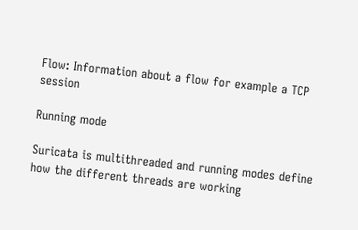Flow: Information about a flow for example a TCP session

Running mode

Suricata is multithreaded and running modes define how the different threads are working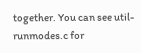together. You can see util-runmodes.c for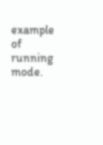example of running mode.